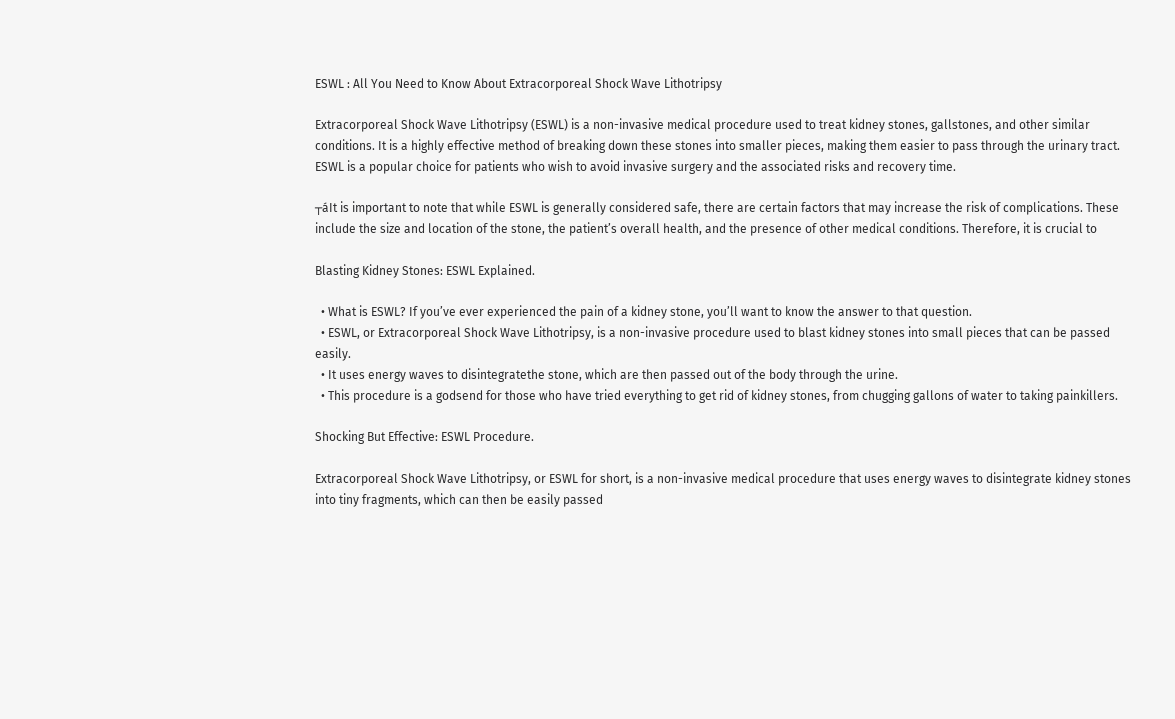ESWL : All You Need to Know About Extracorporeal Shock Wave Lithotripsy

Extracorporeal Shock Wave Lithotripsy (ESWL) is a non-invasive medical procedure used to treat kidney stones, gallstones, and other similar conditions. It is a highly effective method of breaking down these stones into smaller pieces, making them easier to pass through the urinary tract. ESWL is a popular choice for patients who wish to avoid invasive surgery and the associated risks and recovery time.

┬áIt is important to note that while ESWL is generally considered safe, there are certain factors that may increase the risk of complications. These include the size and location of the stone, the patient’s overall health, and the presence of other medical conditions. Therefore, it is crucial to

Blasting Kidney Stones: ESWL Explained.

  • What is ESWL? If you’ve ever experienced the pain of a kidney stone, you’ll want to know the answer to that question.
  • ESWL, or Extracorporeal Shock Wave Lithotripsy, is a non-invasive procedure used to blast kidney stones into small pieces that can be passed easily.
  • It uses energy waves to disintegratethe stone, which are then passed out of the body through the urine.
  • This procedure is a godsend for those who have tried everything to get rid of kidney stones, from chugging gallons of water to taking painkillers.

Shocking But Effective: ESWL Procedure.

Extracorporeal Shock Wave Lithotripsy, or ESWL for short, is a non-invasive medical procedure that uses energy waves to disintegrate kidney stones into tiny fragments, which can then be easily passed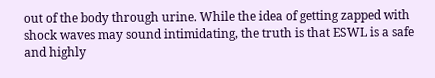out of the body through urine. While the idea of getting zapped with shock waves may sound intimidating, the truth is that ESWL is a safe and highly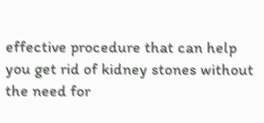effective procedure that can help you get rid of kidney stones without the need for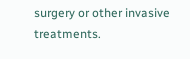surgery or other invasive treatments.